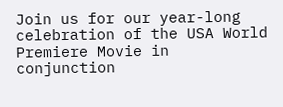Join us for our year-long celebration of the USA World Premiere Movie in conjunction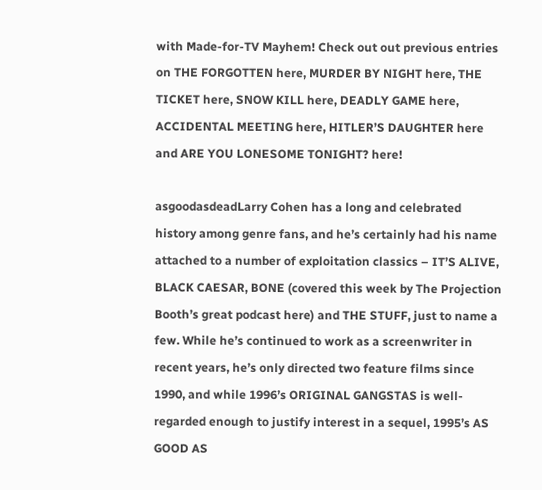with Made-for-TV Mayhem! Check out out previous entries on THE FORGOTTEN here, MURDER BY NIGHT here, THE TICKET here, SNOW KILL here, DEADLY GAME here, ACCIDENTAL MEETING here, HITLER’S DAUGHTER here and ARE YOU LONESOME TONIGHT? here!

asgoodasdeadLarry Cohen has a long and celebrated history among genre fans, and he’s certainly had his name attached to a number of exploitation classics – IT’S ALIVE, BLACK CAESAR, BONE (covered this week by The Projection Booth’s great podcast here) and THE STUFF, just to name a few. While he’s continued to work as a screenwriter in recent years, he’s only directed two feature films since 1990, and while 1996’s ORIGINAL GANGSTAS is well-regarded enough to justify interest in a sequel, 1995’s AS GOOD AS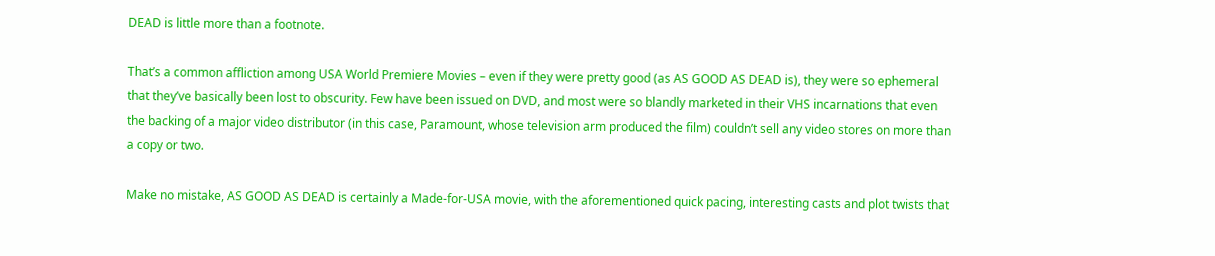DEAD is little more than a footnote.

That’s a common affliction among USA World Premiere Movies – even if they were pretty good (as AS GOOD AS DEAD is), they were so ephemeral that they’ve basically been lost to obscurity. Few have been issued on DVD, and most were so blandly marketed in their VHS incarnations that even the backing of a major video distributor (in this case, Paramount, whose television arm produced the film) couldn’t sell any video stores on more than a copy or two.

Make no mistake, AS GOOD AS DEAD is certainly a Made-for-USA movie, with the aforementioned quick pacing, interesting casts and plot twists that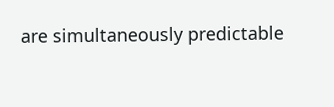are simultaneously predictable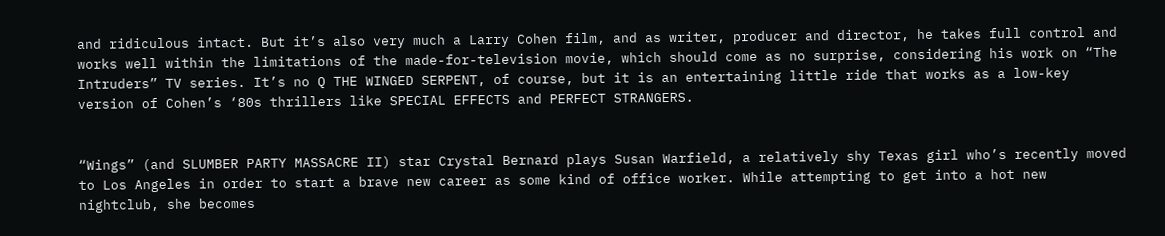and ridiculous intact. But it’s also very much a Larry Cohen film, and as writer, producer and director, he takes full control and works well within the limitations of the made-for-television movie, which should come as no surprise, considering his work on “The Intruders” TV series. It’s no Q THE WINGED SERPENT, of course, but it is an entertaining little ride that works as a low-key version of Cohen’s ‘80s thrillers like SPECIAL EFFECTS and PERFECT STRANGERS.


“Wings” (and SLUMBER PARTY MASSACRE II) star Crystal Bernard plays Susan Warfield, a relatively shy Texas girl who’s recently moved to Los Angeles in order to start a brave new career as some kind of office worker. While attempting to get into a hot new nightclub, she becomes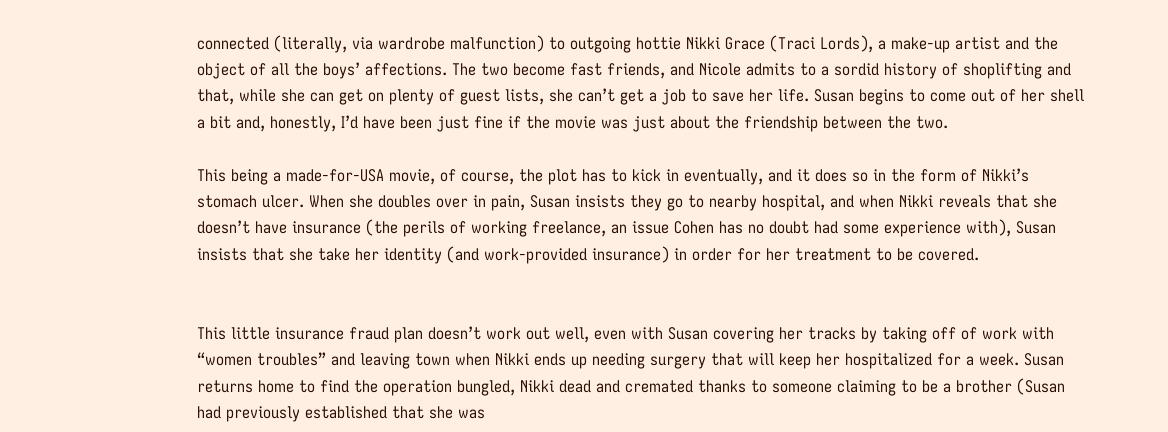connected (literally, via wardrobe malfunction) to outgoing hottie Nikki Grace (Traci Lords), a make-up artist and the object of all the boys’ affections. The two become fast friends, and Nicole admits to a sordid history of shoplifting and that, while she can get on plenty of guest lists, she can’t get a job to save her life. Susan begins to come out of her shell a bit and, honestly, I’d have been just fine if the movie was just about the friendship between the two.

This being a made-for-USA movie, of course, the plot has to kick in eventually, and it does so in the form of Nikki’s stomach ulcer. When she doubles over in pain, Susan insists they go to nearby hospital, and when Nikki reveals that she doesn’t have insurance (the perils of working freelance, an issue Cohen has no doubt had some experience with), Susan insists that she take her identity (and work-provided insurance) in order for her treatment to be covered.


This little insurance fraud plan doesn’t work out well, even with Susan covering her tracks by taking off of work with “women troubles” and leaving town when Nikki ends up needing surgery that will keep her hospitalized for a week. Susan returns home to find the operation bungled, Nikki dead and cremated thanks to someone claiming to be a brother (Susan had previously established that she was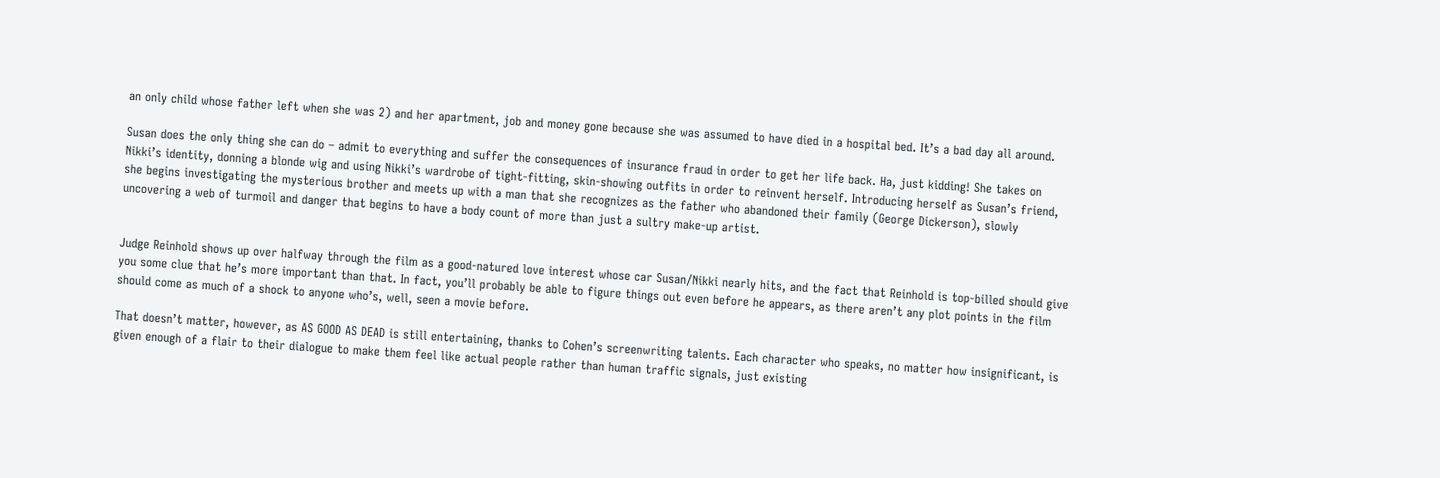an only child whose father left when she was 2) and her apartment, job and money gone because she was assumed to have died in a hospital bed. It’s a bad day all around.

Susan does the only thing she can do – admit to everything and suffer the consequences of insurance fraud in order to get her life back. Ha, just kidding! She takes on Nikki’s identity, donning a blonde wig and using Nikki’s wardrobe of tight-fitting, skin-showing outfits in order to reinvent herself. Introducing herself as Susan’s friend, she begins investigating the mysterious brother and meets up with a man that she recognizes as the father who abandoned their family (George Dickerson), slowly uncovering a web of turmoil and danger that begins to have a body count of more than just a sultry make-up artist.


Judge Reinhold shows up over halfway through the film as a good-natured love interest whose car Susan/Nikki nearly hits, and the fact that Reinhold is top-billed should give you some clue that he’s more important than that. In fact, you’ll probably be able to figure things out even before he appears, as there aren’t any plot points in the film should come as much of a shock to anyone who’s, well, seen a movie before.

That doesn’t matter, however, as AS GOOD AS DEAD is still entertaining, thanks to Cohen’s screenwriting talents. Each character who speaks, no matter how insignificant, is given enough of a flair to their dialogue to make them feel like actual people rather than human traffic signals, just existing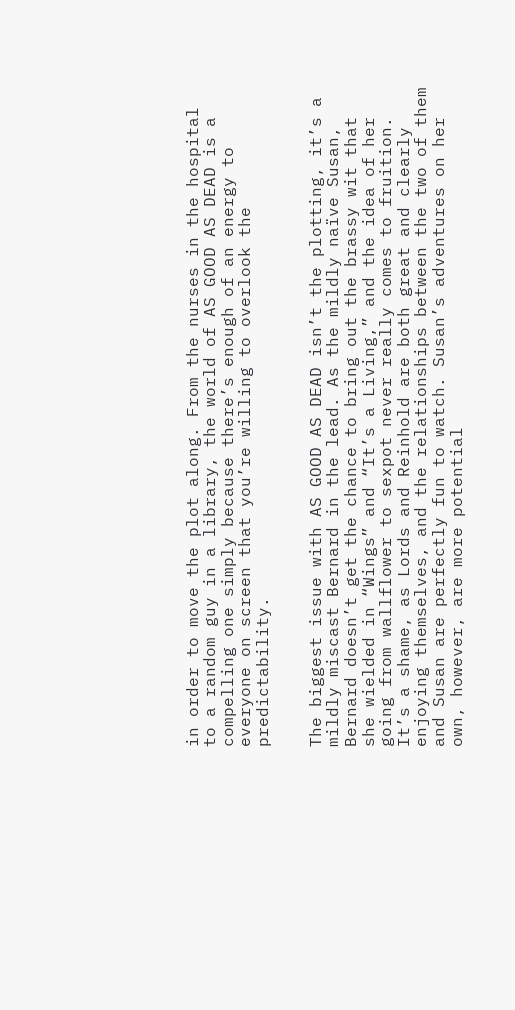in order to move the plot along. From the nurses in the hospital to a random guy in a library, the world of AS GOOD AS DEAD is a compelling one simply because there’s enough of an energy to everyone on screen that you’re willing to overlook the predictability.


The biggest issue with AS GOOD AS DEAD isn’t the plotting, it’s a mildly miscast Bernard in the lead. As the mildly naïve Susan, Bernard doesn’t get the chance to bring out the brassy wit that she wielded in “Wings” and “It’s a Living,” and the idea of her going from wallflower to sexpot never really comes to fruition. It’s a shame, as Lords and Reinhold are both great and clearly enjoying themselves, and the relationships between the two of them and Susan are perfectly fun to watch. Susan’s adventures on her own, however, are more potential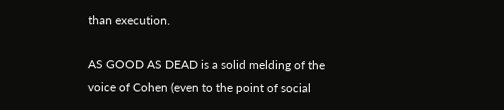than execution.

AS GOOD AS DEAD is a solid melding of the voice of Cohen (even to the point of social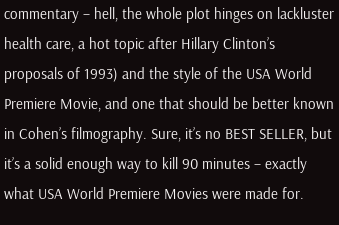commentary – hell, the whole plot hinges on lackluster health care, a hot topic after Hillary Clinton’s proposals of 1993) and the style of the USA World Premiere Movie, and one that should be better known in Cohen’s filmography. Sure, it’s no BEST SELLER, but it’s a solid enough way to kill 90 minutes – exactly what USA World Premiere Movies were made for.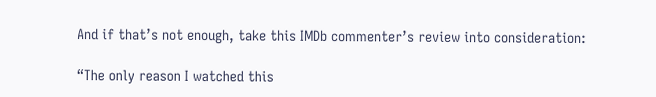And if that’s not enough, take this IMDb commenter’s review into consideration:

“The only reason I watched this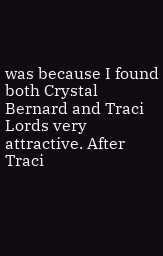was because I found both Crystal Bernard and Traci Lords very attractive. After Traci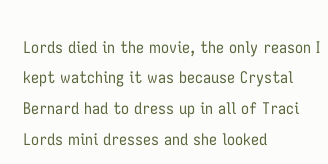Lords died in the movie, the only reason I kept watching it was because Crystal Bernard had to dress up in all of Traci Lords mini dresses and she looked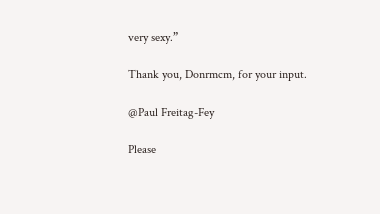very sexy.”

Thank you, Donrmcm, for your input.

@Paul Freitag-Fey

Please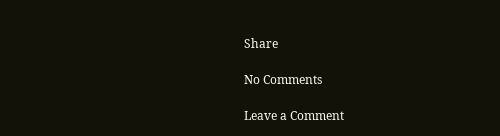Share

No Comments

Leave a Comment